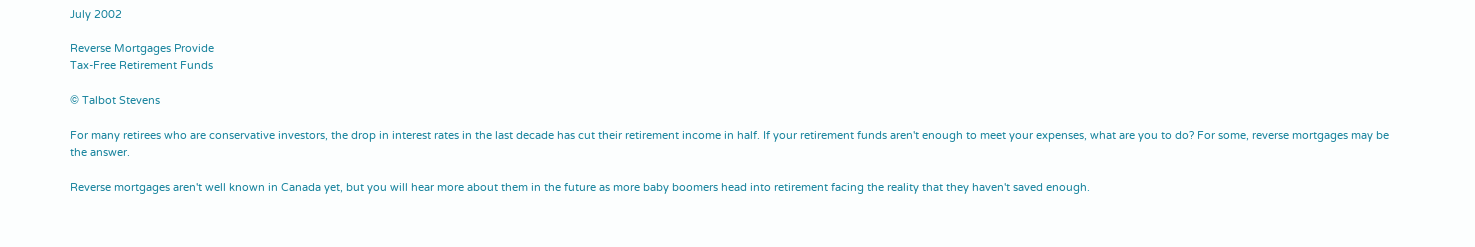July 2002

Reverse Mortgages Provide
Tax-Free Retirement Funds

© Talbot Stevens

For many retirees who are conservative investors, the drop in interest rates in the last decade has cut their retirement income in half. If your retirement funds aren't enough to meet your expenses, what are you to do? For some, reverse mortgages may be the answer.

Reverse mortgages aren't well known in Canada yet, but you will hear more about them in the future as more baby boomers head into retirement facing the reality that they haven't saved enough.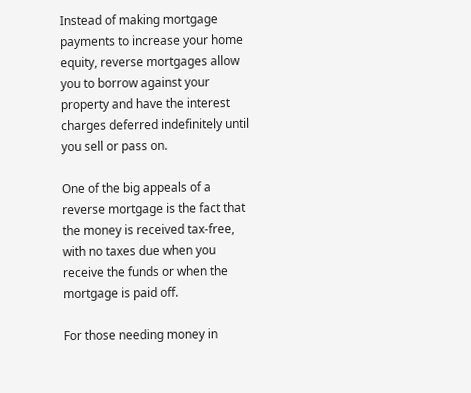Instead of making mortgage payments to increase your home equity, reverse mortgages allow you to borrow against your property and have the interest charges deferred indefinitely until you sell or pass on.

One of the big appeals of a reverse mortgage is the fact that the money is received tax-free, with no taxes due when you receive the funds or when the mortgage is paid off.

For those needing money in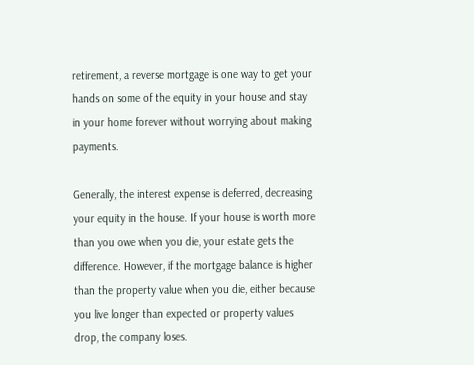retirement, a reverse mortgage is one way to get your hands on some of the equity in your house and stay in your home forever without worrying about making payments.

Generally, the interest expense is deferred, decreasing your equity in the house. If your house is worth more than you owe when you die, your estate gets the difference. However, if the mortgage balance is higher than the property value when you die, either because you live longer than expected or property values drop, the company loses.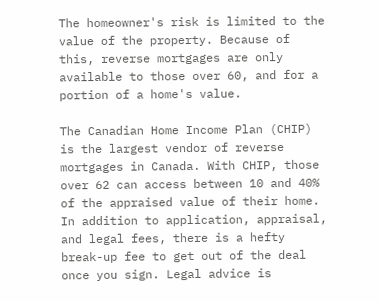The homeowner's risk is limited to the value of the property. Because of this, reverse mortgages are only available to those over 60, and for a portion of a home's value.

The Canadian Home Income Plan (CHIP) is the largest vendor of reverse mortgages in Canada. With CHIP, those over 62 can access between 10 and 40% of the appraised value of their home. In addition to application, appraisal, and legal fees, there is a hefty break-up fee to get out of the deal once you sign. Legal advice is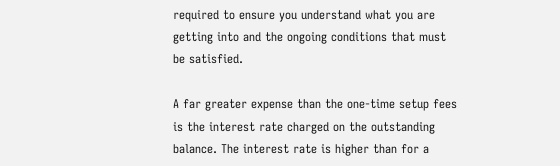required to ensure you understand what you are getting into and the ongoing conditions that must be satisfied.

A far greater expense than the one-time setup fees is the interest rate charged on the outstanding balance. The interest rate is higher than for a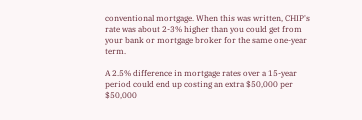conventional mortgage. When this was written, CHIP's rate was about 2-3% higher than you could get from your bank or mortgage broker for the same one-year term.

A 2.5% difference in mortgage rates over a 15-year period could end up costing an extra $50,000 per $50,000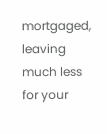mortgaged, leaving much less for your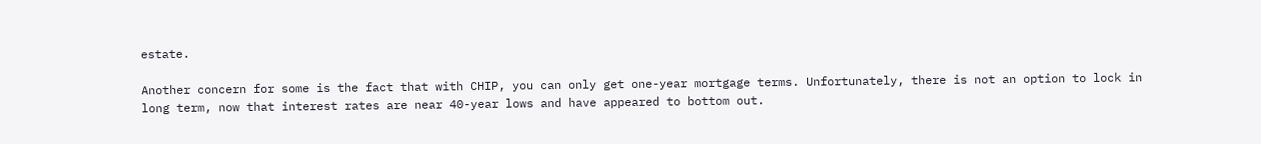estate.

Another concern for some is the fact that with CHIP, you can only get one-year mortgage terms. Unfortunately, there is not an option to lock in long term, now that interest rates are near 40-year lows and have appeared to bottom out.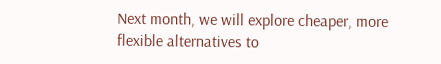Next month, we will explore cheaper, more flexible alternatives to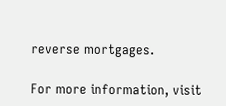reverse mortgages.

For more information, visit